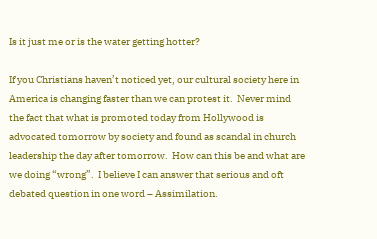Is it just me or is the water getting hotter?

If you Christians haven’t noticed yet, our cultural society here in America is changing faster than we can protest it.  Never mind the fact that what is promoted today from Hollywood is advocated tomorrow by society and found as scandal in church leadership the day after tomorrow.  How can this be and what are we doing “wrong”.  I believe I can answer that serious and oft debated question in one word – Assimilation.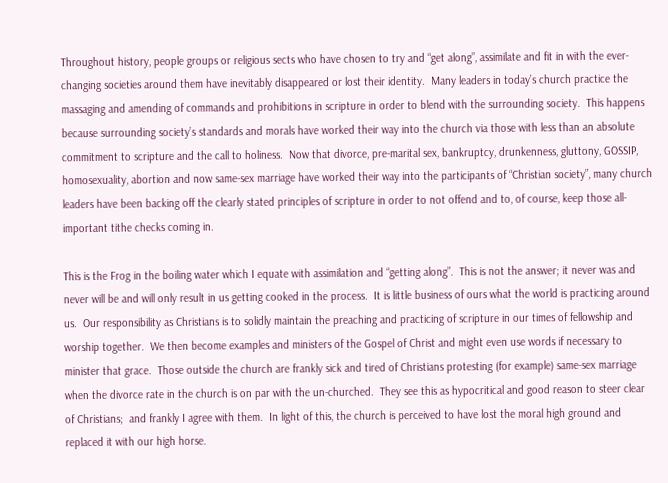Throughout history, people groups or religious sects who have chosen to try and “get along”, assimilate and fit in with the ever-changing societies around them have inevitably disappeared or lost their identity.  Many leaders in today’s church practice the massaging and amending of commands and prohibitions in scripture in order to blend with the surrounding society.  This happens because surrounding society’s standards and morals have worked their way into the church via those with less than an absolute commitment to scripture and the call to holiness.  Now that divorce, pre-marital sex, bankruptcy, drunkenness, gluttony, GOSSIP, homosexuality, abortion and now same-sex marriage have worked their way into the participants of “Christian society”, many church leaders have been backing off the clearly stated principles of scripture in order to not offend and to, of course, keep those all-important tithe checks coming in.

This is the Frog in the boiling water which I equate with assimilation and “getting along”.  This is not the answer; it never was and never will be and will only result in us getting cooked in the process.  It is little business of ours what the world is practicing around us.  Our responsibility as Christians is to solidly maintain the preaching and practicing of scripture in our times of fellowship and worship together.  We then become examples and ministers of the Gospel of Christ and might even use words if necessary to minister that grace.  Those outside the church are frankly sick and tired of Christians protesting (for example) same-sex marriage when the divorce rate in the church is on par with the un-churched.  They see this as hypocritical and good reason to steer clear of Christians;  and frankly I agree with them.  In light of this, the church is perceived to have lost the moral high ground and replaced it with our high horse.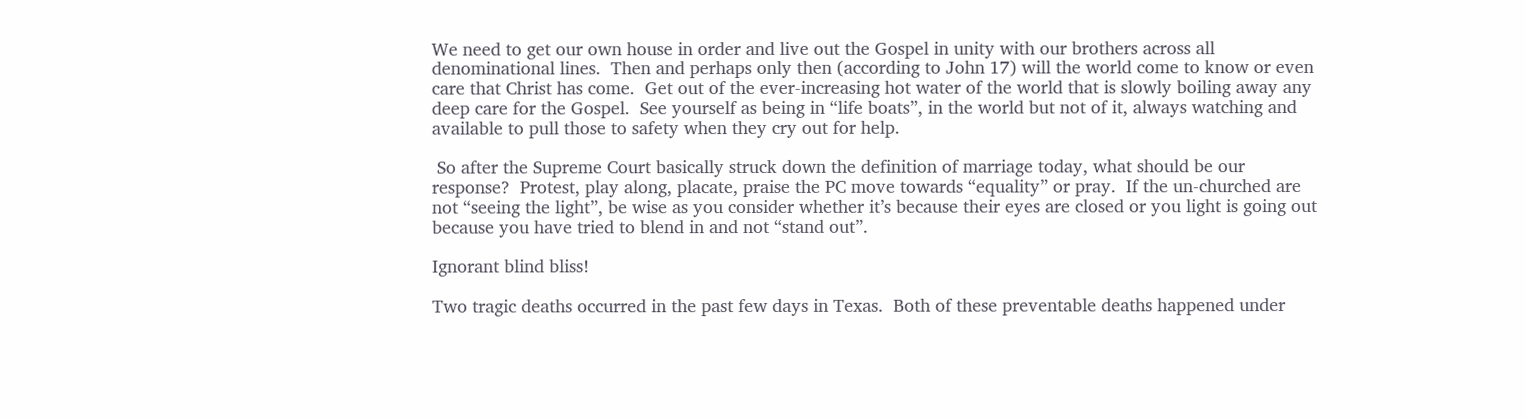We need to get our own house in order and live out the Gospel in unity with our brothers across all denominational lines.  Then and perhaps only then (according to John 17) will the world come to know or even care that Christ has come.  Get out of the ever-increasing hot water of the world that is slowly boiling away any deep care for the Gospel.  See yourself as being in “life boats”, in the world but not of it, always watching and available to pull those to safety when they cry out for help.

 So after the Supreme Court basically struck down the definition of marriage today, what should be our response?  Protest, play along, placate, praise the PC move towards “equality” or pray.  If the un-churched are not “seeing the light”, be wise as you consider whether it’s because their eyes are closed or you light is going out because you have tried to blend in and not “stand out”.

Ignorant blind bliss!

Two tragic deaths occurred in the past few days in Texas.  Both of these preventable deaths happened under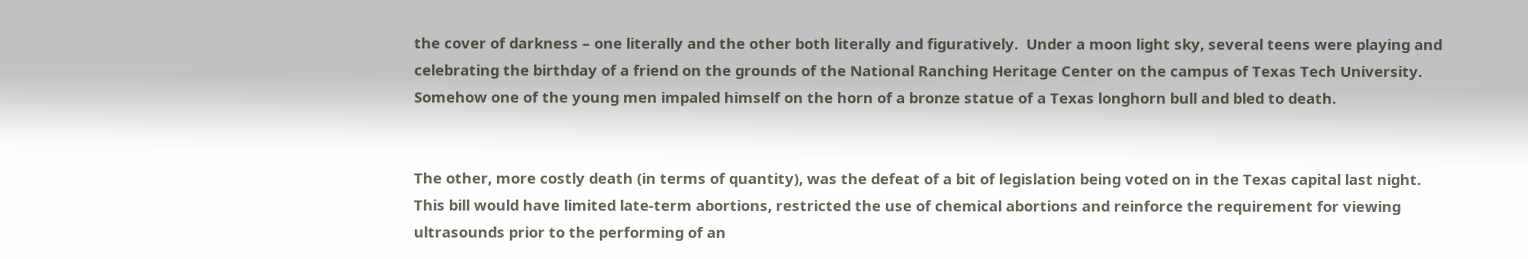the cover of darkness – one literally and the other both literally and figuratively.  Under a moon light sky, several teens were playing and celebrating the birthday of a friend on the grounds of the National Ranching Heritage Center on the campus of Texas Tech University.  Somehow one of the young men impaled himself on the horn of a bronze statue of a Texas longhorn bull and bled to death.


The other, more costly death (in terms of quantity), was the defeat of a bit of legislation being voted on in the Texas capital last night.  This bill would have limited late-term abortions, restricted the use of chemical abortions and reinforce the requirement for viewing ultrasounds prior to the performing of an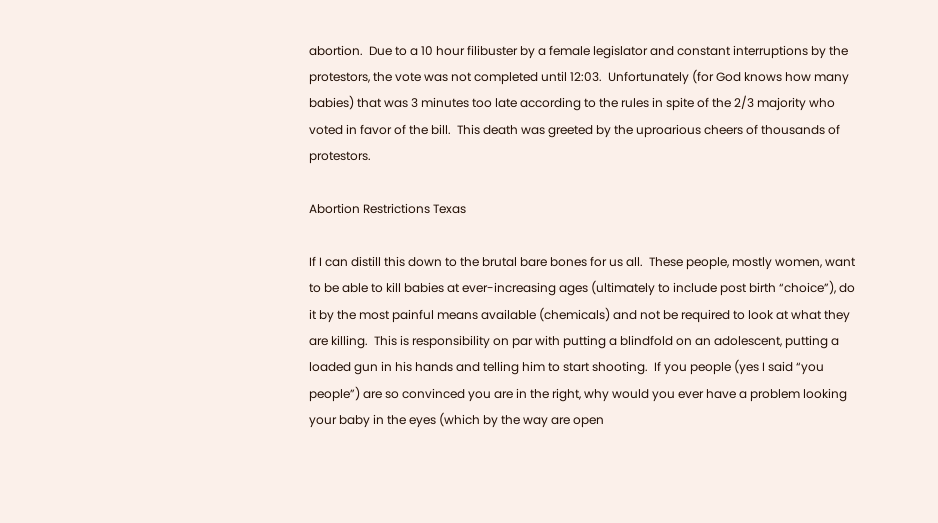abortion.  Due to a 10 hour filibuster by a female legislator and constant interruptions by the protestors, the vote was not completed until 12:03.  Unfortunately (for God knows how many babies) that was 3 minutes too late according to the rules in spite of the 2/3 majority who voted in favor of the bill.  This death was greeted by the uproarious cheers of thousands of protestors.

Abortion Restrictions Texas

If I can distill this down to the brutal bare bones for us all.  These people, mostly women, want to be able to kill babies at ever-increasing ages (ultimately to include post birth “choice”), do it by the most painful means available (chemicals) and not be required to look at what they are killing.  This is responsibility on par with putting a blindfold on an adolescent, putting a loaded gun in his hands and telling him to start shooting.  If you people (yes I said “you people”) are so convinced you are in the right, why would you ever have a problem looking your baby in the eyes (which by the way are open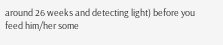around 26 weeks and detecting light) before you feed him/her some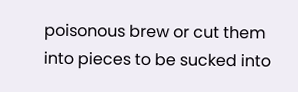poisonous brew or cut them into pieces to be sucked into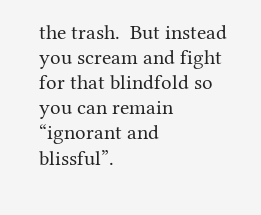the trash.  But instead you scream and fight for that blindfold so you can remain “ignorant and blissful”.